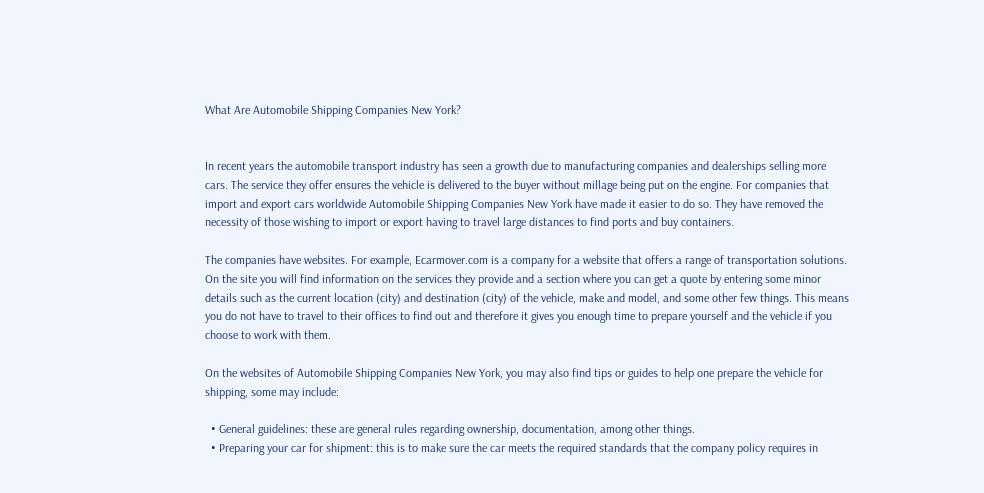What Are Automobile Shipping Companies New York?


In recent years the automobile transport industry has seen a growth due to manufacturing companies and dealerships selling more cars. The service they offer ensures the vehicle is delivered to the buyer without millage being put on the engine. For companies that import and export cars worldwide Automobile Shipping Companies New York have made it easier to do so. They have removed the necessity of those wishing to import or export having to travel large distances to find ports and buy containers.

The companies have websites. For example, Ecarmover.com is a company for a website that offers a range of transportation solutions. On the site you will find information on the services they provide and a section where you can get a quote by entering some minor details such as the current location (city) and destination (city) of the vehicle, make and model, and some other few things. This means you do not have to travel to their offices to find out and therefore it gives you enough time to prepare yourself and the vehicle if you choose to work with them.

On the websites of Automobile Shipping Companies New York, you may also find tips or guides to help one prepare the vehicle for shipping, some may include:

  • General guidelines: these are general rules regarding ownership, documentation, among other things.
  • Preparing your car for shipment: this is to make sure the car meets the required standards that the company policy requires in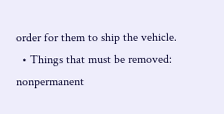order for them to ship the vehicle.
  • Things that must be removed: nonpermanent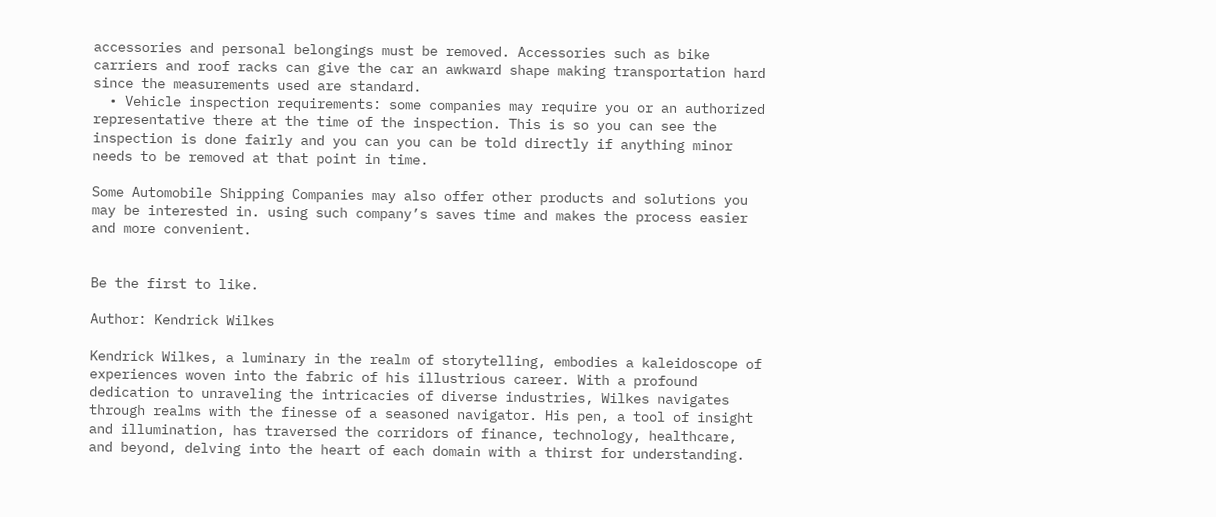accessories and personal belongings must be removed. Accessories such as bike carriers and roof racks can give the car an awkward shape making transportation hard since the measurements used are standard.
  • Vehicle inspection requirements: some companies may require you or an authorized representative there at the time of the inspection. This is so you can see the inspection is done fairly and you can you can be told directly if anything minor needs to be removed at that point in time.

Some Automobile Shipping Companies may also offer other products and solutions you may be interested in. using such company’s saves time and makes the process easier and more convenient.


Be the first to like.

Author: Kendrick Wilkes

Kendrick Wilkes, a luminary in the realm of storytelling, embodies a kaleidoscope of experiences woven into the fabric of his illustrious career. With a profound dedication to unraveling the intricacies of diverse industries, Wilkes navigates through realms with the finesse of a seasoned navigator. His pen, a tool of insight and illumination, has traversed the corridors of finance, technology, healthcare, and beyond, delving into the heart of each domain with a thirst for understanding.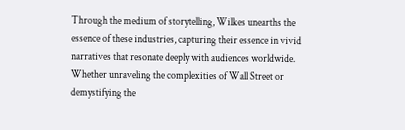Through the medium of storytelling, Wilkes unearths the essence of these industries, capturing their essence in vivid narratives that resonate deeply with audiences worldwide. Whether unraveling the complexities of Wall Street or demystifying the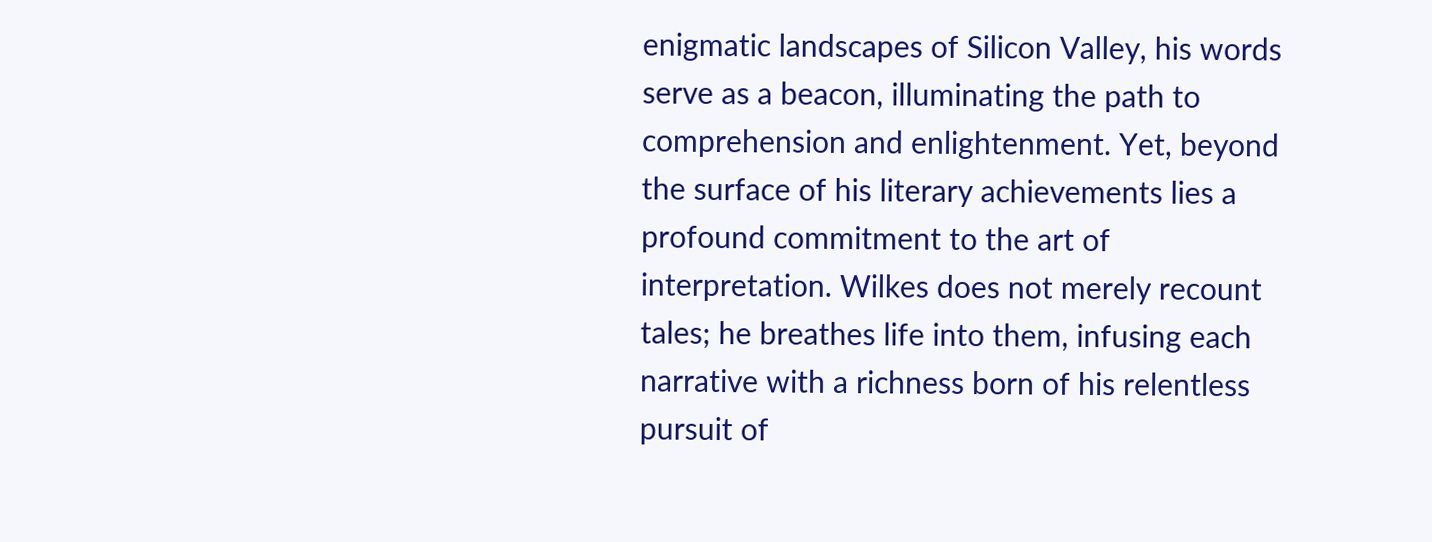enigmatic landscapes of Silicon Valley, his words serve as a beacon, illuminating the path to comprehension and enlightenment. Yet, beyond the surface of his literary achievements lies a profound commitment to the art of interpretation. Wilkes does not merely recount tales; he breathes life into them, infusing each narrative with a richness born of his relentless pursuit of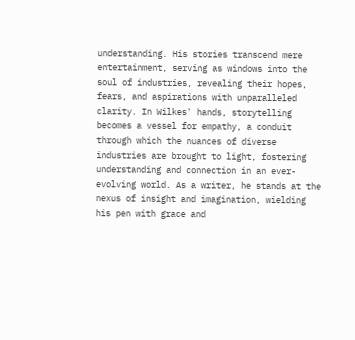understanding. His stories transcend mere entertainment, serving as windows into the soul of industries, revealing their hopes, fears, and aspirations with unparalleled clarity. In Wilkes' hands, storytelling becomes a vessel for empathy, a conduit through which the nuances of diverse industries are brought to light, fostering understanding and connection in an ever-evolving world. As a writer, he stands at the nexus of insight and imagination, wielding his pen with grace and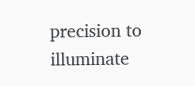precision to illuminate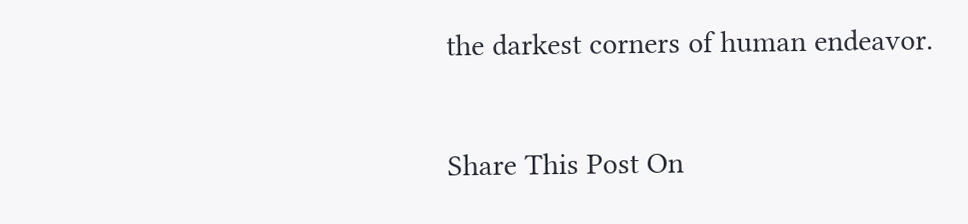the darkest corners of human endeavor.

Share This Post On